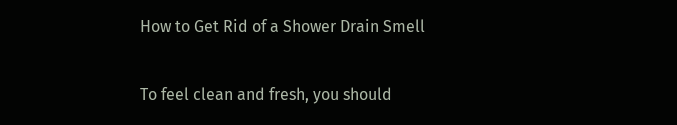How to Get Rid of a Shower Drain Smell

To feel clean and fresh, you should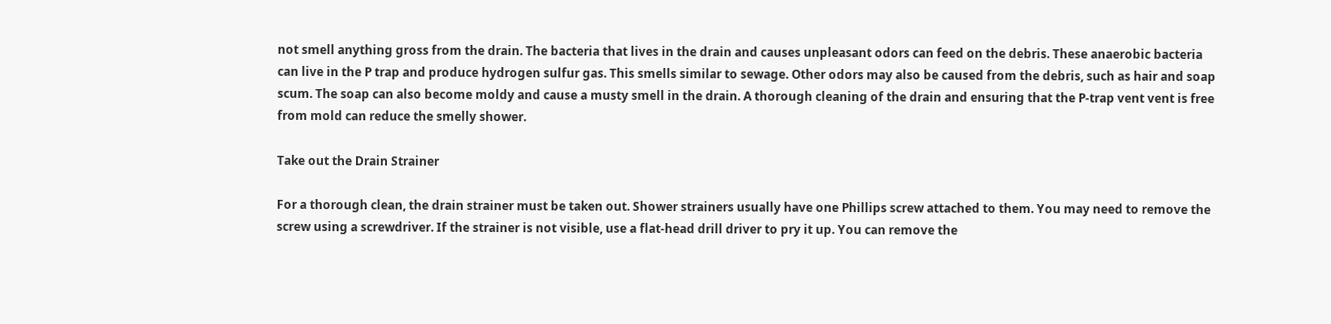not smell anything gross from the drain. The bacteria that lives in the drain and causes unpleasant odors can feed on the debris. These anaerobic bacteria can live in the P trap and produce hydrogen sulfur gas. This smells similar to sewage. Other odors may also be caused from the debris, such as hair and soap scum. The soap can also become moldy and cause a musty smell in the drain. A thorough cleaning of the drain and ensuring that the P-trap vent vent is free from mold can reduce the smelly shower.

Take out the Drain Strainer

For a thorough clean, the drain strainer must be taken out. Shower strainers usually have one Phillips screw attached to them. You may need to remove the screw using a screwdriver. If the strainer is not visible, use a flat-head drill driver to pry it up. You can remove the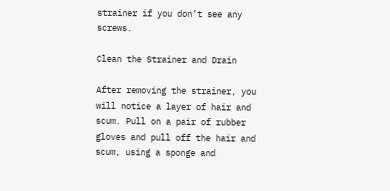strainer if you don’t see any screws.

Clean the Strainer and Drain

After removing the strainer, you will notice a layer of hair and scum. Pull on a pair of rubber gloves and pull off the hair and scum, using a sponge and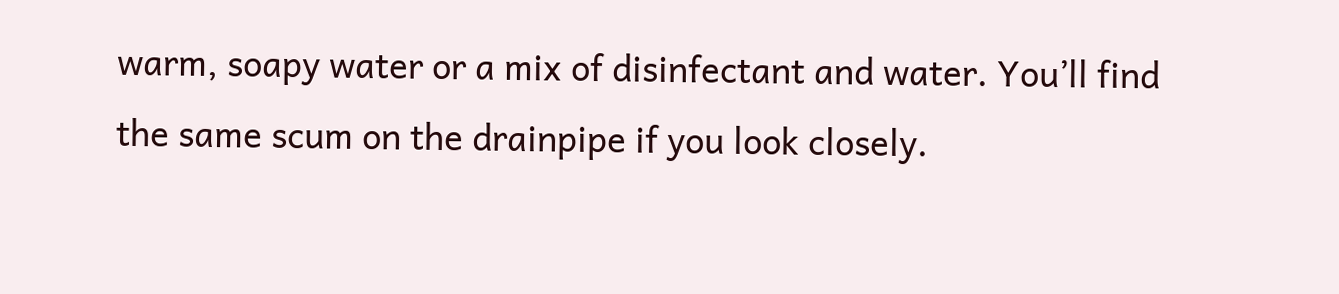warm, soapy water or a mix of disinfectant and water. You’ll find the same scum on the drainpipe if you look closely.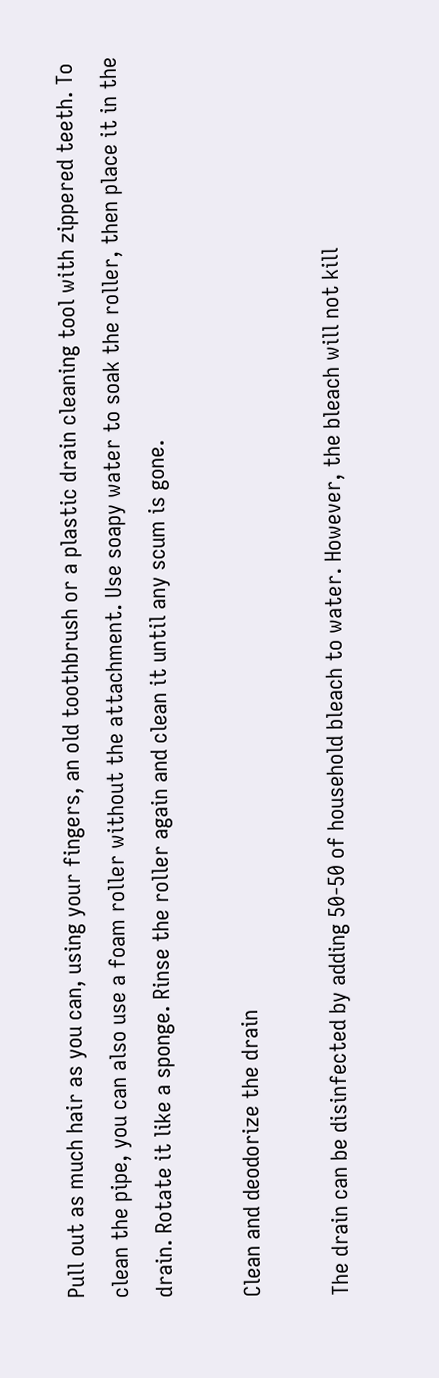Pull out as much hair as you can, using your fingers, an old toothbrush or a plastic drain cleaning tool with zippered teeth. To clean the pipe, you can also use a foam roller without the attachment. Use soapy water to soak the roller, then place it in the drain. Rotate it like a sponge. Rinse the roller again and clean it until any scum is gone.

Clean and deodorize the drain

The drain can be disinfected by adding 50-50 of household bleach to water. However, the bleach will not kill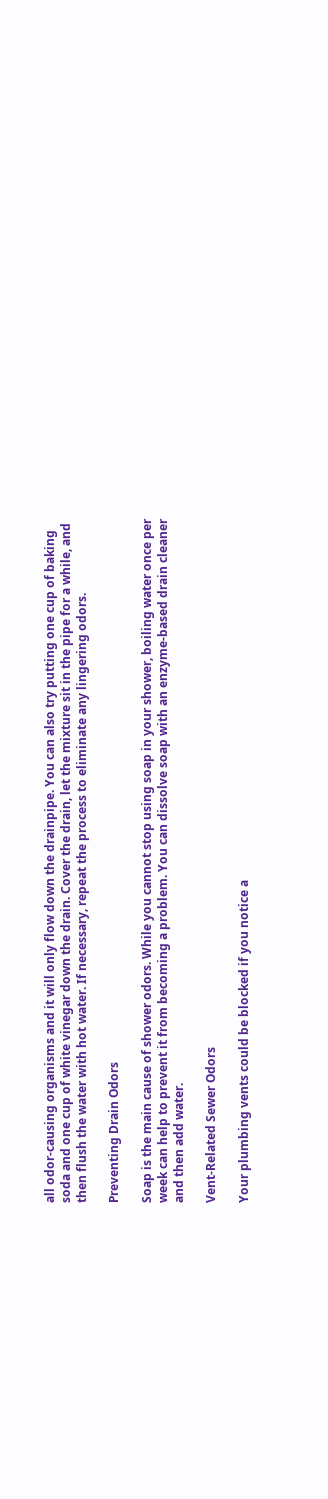all odor-causing organisms and it will only flow down the drainpipe. You can also try putting one cup of baking soda and one cup of white vinegar down the drain. Cover the drain, let the mixture sit in the pipe for a while, and then flush the water with hot water. If necessary, repeat the process to eliminate any lingering odors.

Preventing Drain Odors

Soap is the main cause of shower odors. While you cannot stop using soap in your shower, boiling water once per week can help to prevent it from becoming a problem. You can dissolve soap with an enzyme-based drain cleaner and then add water.

Vent-Related Sewer Odors

Your plumbing vents could be blocked if you notice a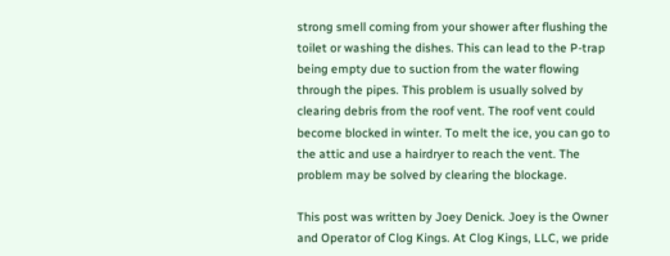strong smell coming from your shower after flushing the toilet or washing the dishes. This can lead to the P-trap being empty due to suction from the water flowing through the pipes. This problem is usually solved by clearing debris from the roof vent. The roof vent could become blocked in winter. To melt the ice, you can go to the attic and use a hairdryer to reach the vent. The problem may be solved by clearing the blockage.

This post was written by Joey Denick. Joey is the Owner and Operator of Clog Kings. At Clog Kings, LLC, we pride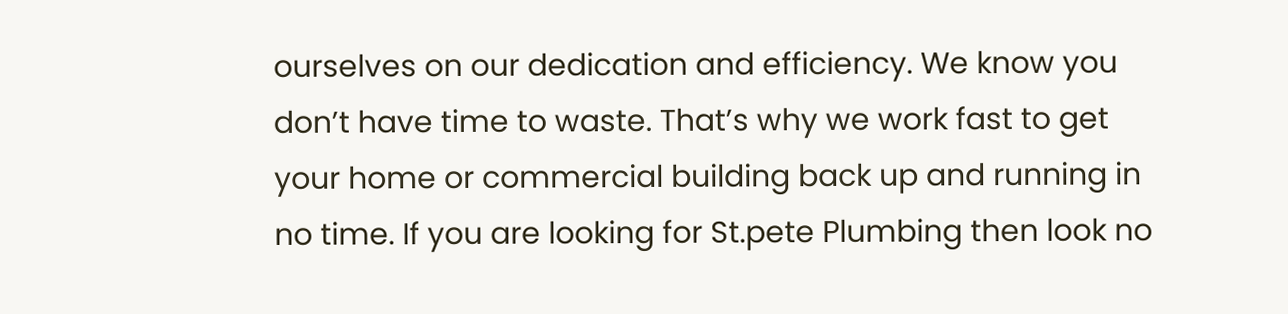ourselves on our dedication and efficiency. We know you don’t have time to waste. That’s why we work fast to get your home or commercial building back up and running in no time. If you are looking for St.pete Plumbing then look no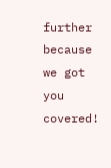further because we got you covered!